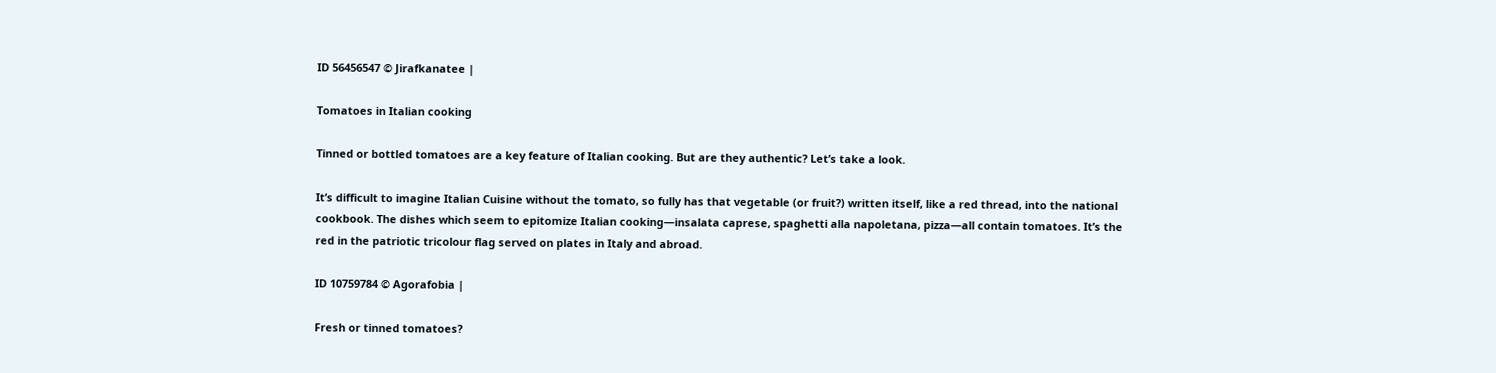ID 56456547 © Jirafkanatee |

Tomatoes in Italian cooking

Tinned or bottled tomatoes are a key feature of Italian cooking. But are they authentic? Let’s take a look.

It’s difficult to imagine Italian Cuisine without the tomato, so fully has that vegetable (or fruit?) written itself, like a red thread, into the national cookbook. The dishes which seem to epitomize Italian cooking—insalata caprese, spaghetti alla napoletana, pizza—all contain tomatoes. It’s the red in the patriotic tricolour flag served on plates in Italy and abroad.

ID 10759784 © Agorafobia |

Fresh or tinned tomatoes?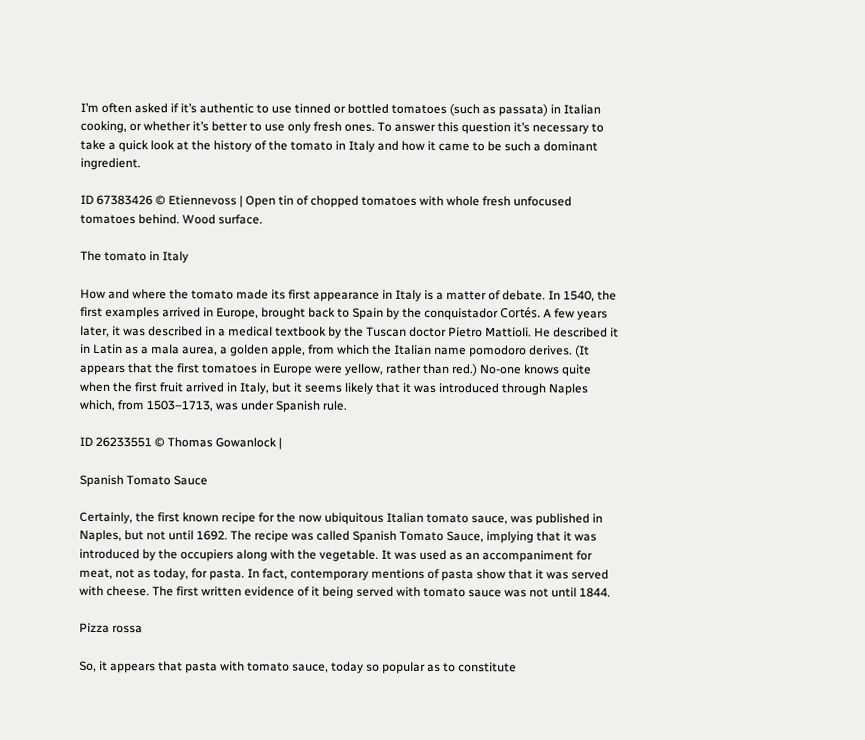I’m often asked if it’s authentic to use tinned or bottled tomatoes (such as passata) in Italian cooking, or whether it’s better to use only fresh ones. To answer this question it’s necessary to take a quick look at the history of the tomato in Italy and how it came to be such a dominant ingredient.

ID 67383426 © Etiennevoss | Open tin of chopped tomatoes with whole fresh unfocused tomatoes behind. Wood surface.

The tomato in Italy

How and where the tomato made its first appearance in Italy is a matter of debate. In 1540, the first examples arrived in Europe, brought back to Spain by the conquistador Cortés. A few years later, it was described in a medical textbook by the Tuscan doctor Pietro Mattioli. He described it in Latin as a mala aurea, a golden apple, from which the Italian name pomodoro derives. (It appears that the first tomatoes in Europe were yellow, rather than red.) No-one knows quite when the first fruit arrived in Italy, but it seems likely that it was introduced through Naples which, from 1503–1713, was under Spanish rule.

ID 26233551 © Thomas Gowanlock |

Spanish Tomato Sauce

Certainly, the first known recipe for the now ubiquitous Italian tomato sauce, was published in Naples, but not until 1692. The recipe was called Spanish Tomato Sauce, implying that it was introduced by the occupiers along with the vegetable. It was used as an accompaniment for meat, not as today, for pasta. In fact, contemporary mentions of pasta show that it was served with cheese. The first written evidence of it being served with tomato sauce was not until 1844.

Pizza rossa

So, it appears that pasta with tomato sauce, today so popular as to constitute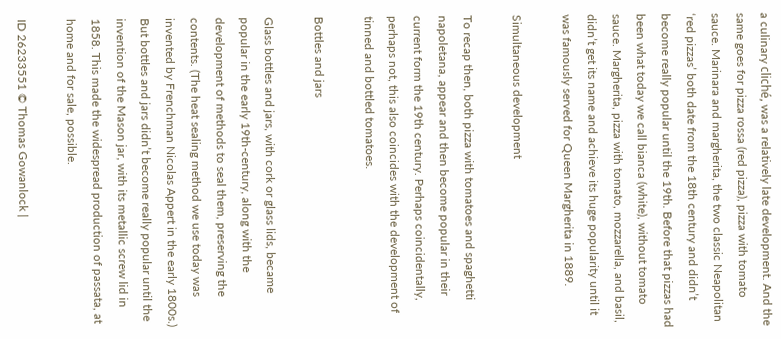a culinary cliché, was a relatively late development. And the same goes for pizza rossa (red pizza), pizza with tomato sauce. Marinara and margherita, the two classic Neapolitan ‘red pizzas’ both date from the 18th century and didn’t become really popular until the 19th. Before that pizzas had been what today we call bianca (white), without tomato sauce. Margherita, pizza with tomato, mozzarella, and basil, didn’t get its name and achieve its huge popularity until it was famously served for Queen Margherita in 1889.

Simultaneous development

To recap then, both pizza with tomatoes and spaghetti napoletana, appear and then become popular in their current form the 19th century. Perhaps coincidentally, perhaps not, this also coincides with the development of tinned and bottled tomatoes.

Bottles and jars

Glass bottles and jars, with cork or glass lids, became popular in the early 19th-century, along with the development of methods to seal them, preserving the contents. (The heat sealing method we use today was invented by Frenchman Nicolas Appert in the early 1800s.) But bottles and jars didn’t become really popular until the invention of the Mason jar, with its metallic screw lid in 1858. This made the widespread production of passata, at home and for sale, possible.

ID 26233551 © Thomas Gowanlock |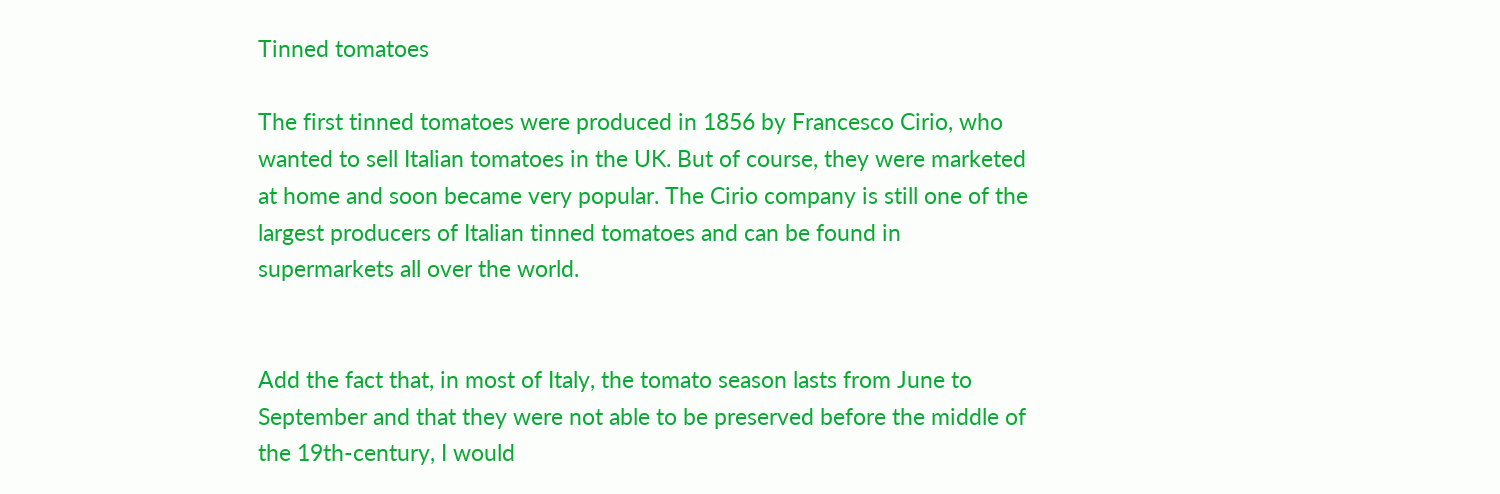Tinned tomatoes

The first tinned tomatoes were produced in 1856 by Francesco Cirio, who wanted to sell Italian tomatoes in the UK. But of course, they were marketed at home and soon became very popular. The Cirio company is still one of the largest producers of Italian tinned tomatoes and can be found in supermarkets all over the world.


Add the fact that, in most of Italy, the tomato season lasts from June to September and that they were not able to be preserved before the middle of the 19th-century, I would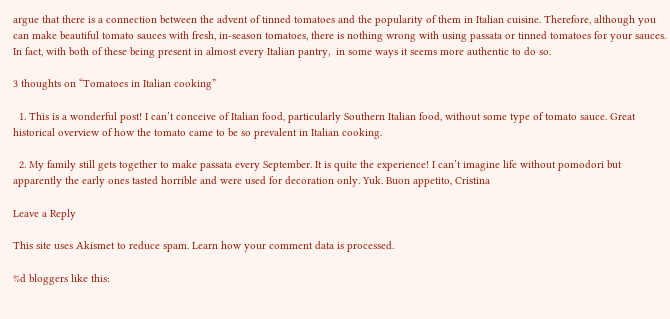argue that there is a connection between the advent of tinned tomatoes and the popularity of them in Italian cuisine. Therefore, although you can make beautiful tomato sauces with fresh, in-season tomatoes, there is nothing wrong with using passata or tinned tomatoes for your sauces. In fact, with both of these being present in almost every Italian pantry,  in some ways it seems more authentic to do so.

3 thoughts on “Tomatoes in Italian cooking”

  1. This is a wonderful post! I can’t conceive of Italian food, particularly Southern Italian food, without some type of tomato sauce. Great historical overview of how the tomato came to be so prevalent in Italian cooking.

  2. My family still gets together to make passata every September. It is quite the experience! I can’t imagine life without pomodori but apparently the early ones tasted horrible and were used for decoration only. Yuk. Buon appetito, Cristina

Leave a Reply

This site uses Akismet to reduce spam. Learn how your comment data is processed.

%d bloggers like this: